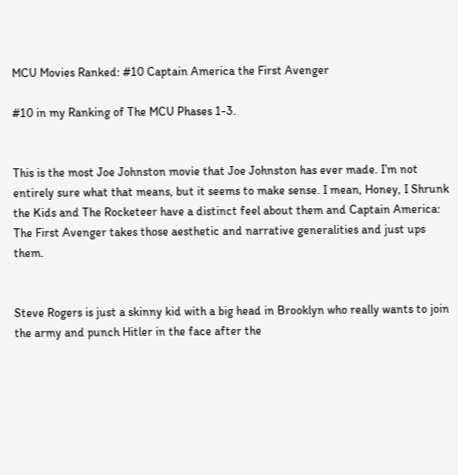MCU Movies Ranked: #10 Captain America the First Avenger

#10 in my Ranking of The MCU Phases 1-3.


This is the most Joe Johnston movie that Joe Johnston has ever made. I’m not entirely sure what that means, but it seems to make sense. I mean, Honey, I Shrunk the Kids and The Rocketeer have a distinct feel about them and Captain America: The First Avenger takes those aesthetic and narrative generalities and just ups them.


Steve Rogers is just a skinny kid with a big head in Brooklyn who really wants to join the army and punch Hitler in the face after the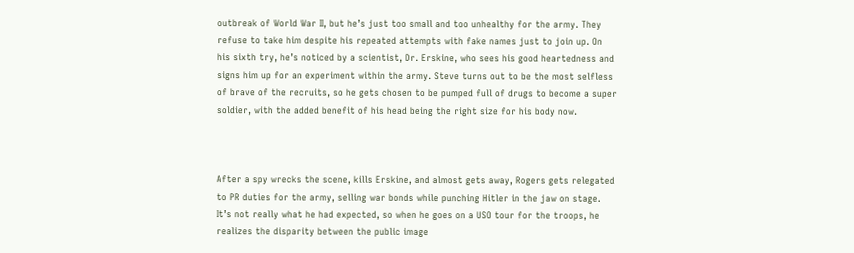outbreak of World War II, but he’s just too small and too unhealthy for the army. They refuse to take him despite his repeated attempts with fake names just to join up. On his sixth try, he’s noticed by a scientist, Dr. Erskine, who sees his good heartedness and signs him up for an experiment within the army. Steve turns out to be the most selfless of brave of the recruits, so he gets chosen to be pumped full of drugs to become a super soldier, with the added benefit of his head being the right size for his body now.



After a spy wrecks the scene, kills Erskine, and almost gets away, Rogers gets relegated to PR duties for the army, selling war bonds while punching Hitler in the jaw on stage. It’s not really what he had expected, so when he goes on a USO tour for the troops, he realizes the disparity between the public image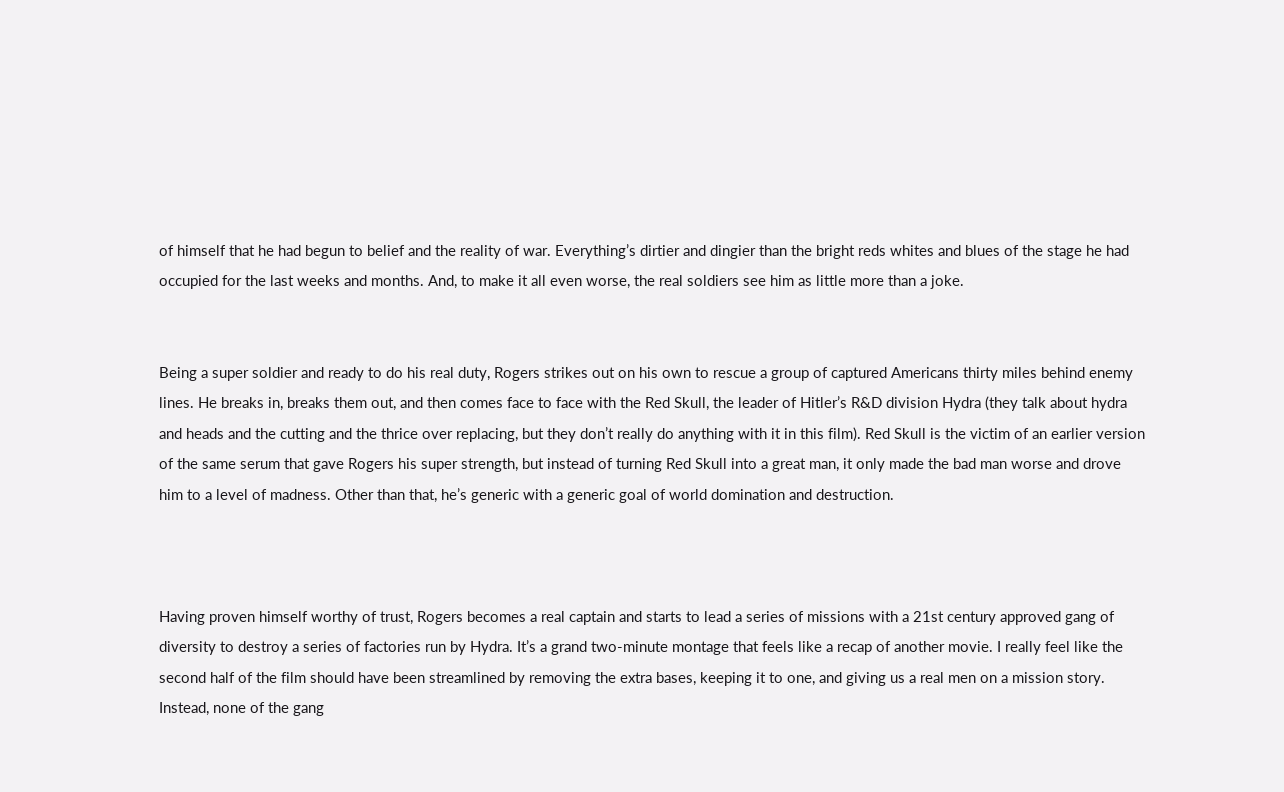of himself that he had begun to belief and the reality of war. Everything’s dirtier and dingier than the bright reds whites and blues of the stage he had occupied for the last weeks and months. And, to make it all even worse, the real soldiers see him as little more than a joke.


Being a super soldier and ready to do his real duty, Rogers strikes out on his own to rescue a group of captured Americans thirty miles behind enemy lines. He breaks in, breaks them out, and then comes face to face with the Red Skull, the leader of Hitler’s R&D division Hydra (they talk about hydra and heads and the cutting and the thrice over replacing, but they don’t really do anything with it in this film). Red Skull is the victim of an earlier version of the same serum that gave Rogers his super strength, but instead of turning Red Skull into a great man, it only made the bad man worse and drove him to a level of madness. Other than that, he’s generic with a generic goal of world domination and destruction.



Having proven himself worthy of trust, Rogers becomes a real captain and starts to lead a series of missions with a 21st century approved gang of diversity to destroy a series of factories run by Hydra. It’s a grand two-minute montage that feels like a recap of another movie. I really feel like the second half of the film should have been streamlined by removing the extra bases, keeping it to one, and giving us a real men on a mission story. Instead, none of the gang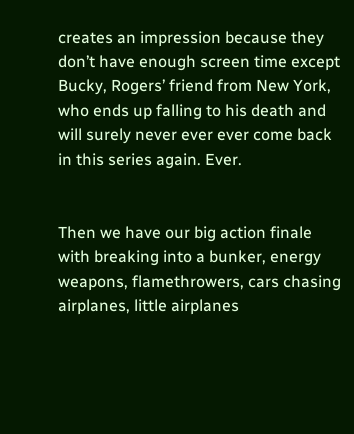creates an impression because they don’t have enough screen time except Bucky, Rogers’ friend from New York, who ends up falling to his death and will surely never ever ever come back in this series again. Ever.


Then we have our big action finale with breaking into a bunker, energy weapons, flamethrowers, cars chasing airplanes, little airplanes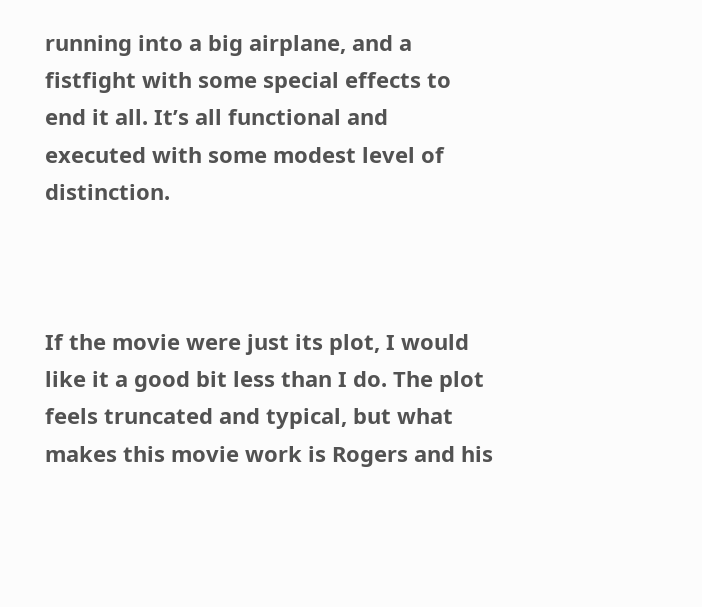running into a big airplane, and a fistfight with some special effects to end it all. It’s all functional and executed with some modest level of distinction.



If the movie were just its plot, I would like it a good bit less than I do. The plot feels truncated and typical, but what makes this movie work is Rogers and his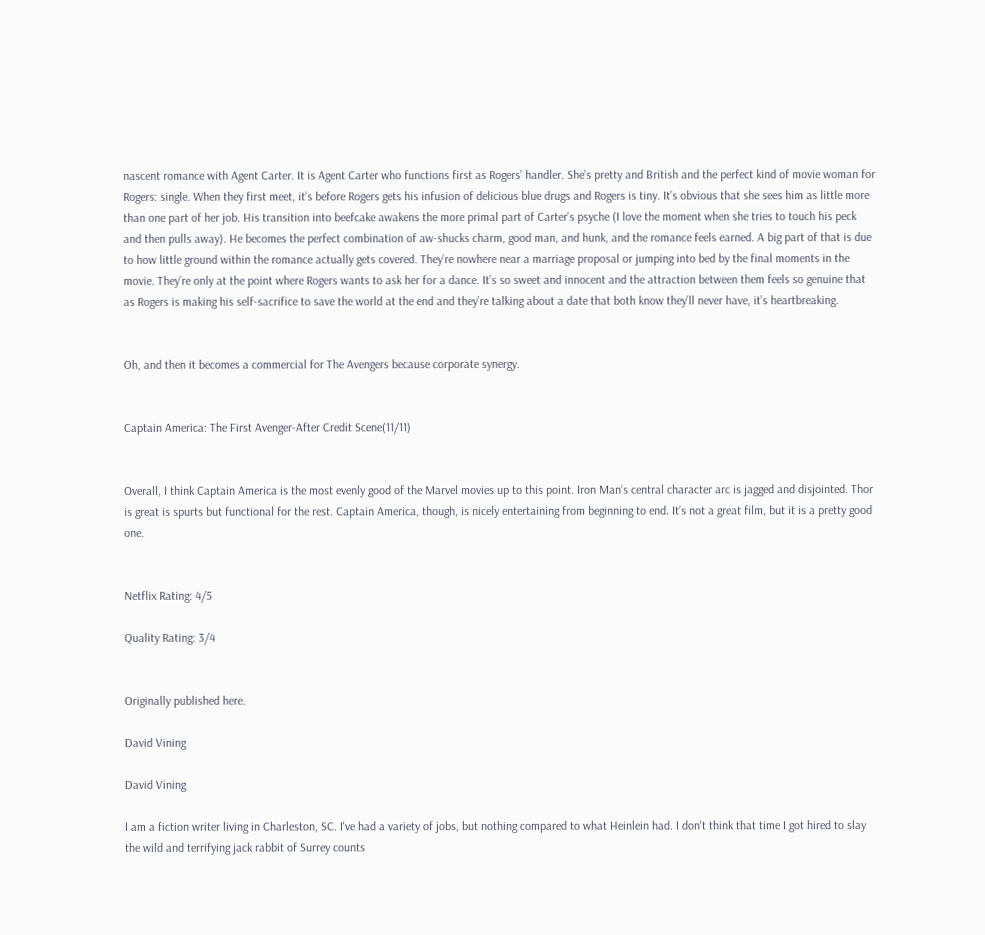nascent romance with Agent Carter. It is Agent Carter who functions first as Rogers’ handler. She’s pretty and British and the perfect kind of movie woman for Rogers: single. When they first meet, it’s before Rogers gets his infusion of delicious blue drugs and Rogers is tiny. It’s obvious that she sees him as little more than one part of her job. His transition into beefcake awakens the more primal part of Carter’s psyche (I love the moment when she tries to touch his peck and then pulls away). He becomes the perfect combination of aw-shucks charm, good man, and hunk, and the romance feels earned. A big part of that is due to how little ground within the romance actually gets covered. They’re nowhere near a marriage proposal or jumping into bed by the final moments in the movie. They’re only at the point where Rogers wants to ask her for a dance. It’s so sweet and innocent and the attraction between them feels so genuine that as Rogers is making his self-sacrifice to save the world at the end and they’re talking about a date that both know they’ll never have, it’s heartbreaking.


Oh, and then it becomes a commercial for The Avengers because corporate synergy.


Captain America: The First Avenger-After Credit Scene(11/11)


Overall, I think Captain America is the most evenly good of the Marvel movies up to this point. Iron Man‘s central character arc is jagged and disjointed. Thor is great is spurts but functional for the rest. Captain America, though, is nicely entertaining from beginning to end. It’s not a great film, but it is a pretty good one.


Netflix Rating: 4/5

Quality Rating: 3/4


Originally published here.

David Vining

David Vining

I am a fiction writer living in Charleston, SC. I've had a variety of jobs, but nothing compared to what Heinlein had. I don't think that time I got hired to slay the wild and terrifying jack rabbit of Surrey counts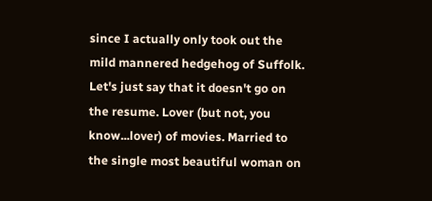since I actually only took out the mild mannered hedgehog of Suffolk. Let's just say that it doesn't go on the resume. Lover (but not, you know...lover) of movies. Married to the single most beautiful woman on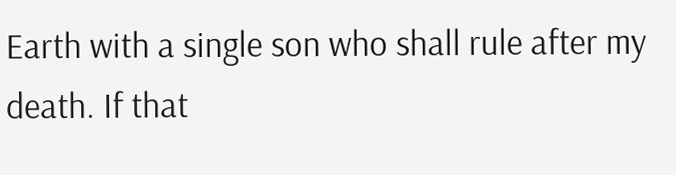Earth with a single son who shall rule after my death. If that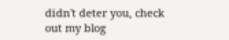didn't deter you, check out my blog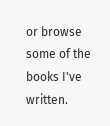or browse some of the books I've written.